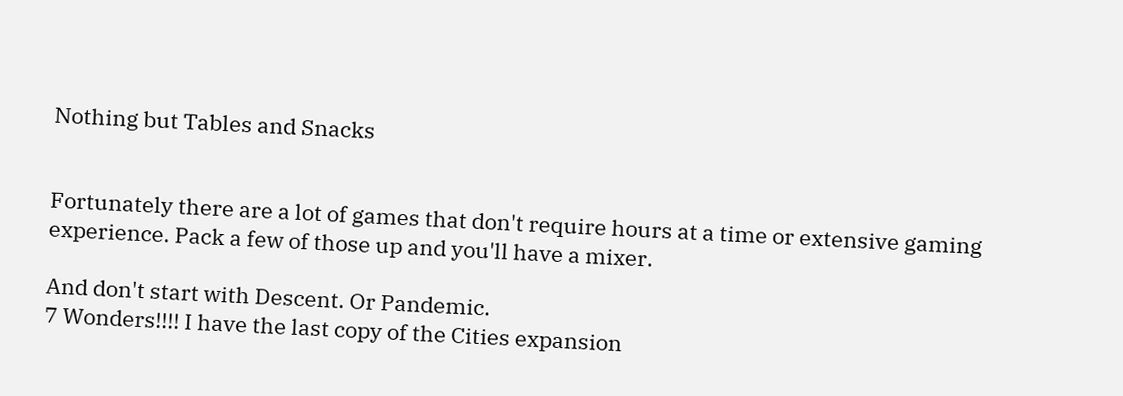Nothing but Tables and Snacks


Fortunately there are a lot of games that don't require hours at a time or extensive gaming experience. Pack a few of those up and you'll have a mixer.

And don't start with Descent. Or Pandemic.
7 Wonders!!!! I have the last copy of the Cities expansion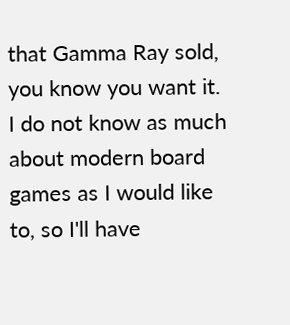that Gamma Ray sold, you know you want it.
I do not know as much about modern board games as I would like to, so I'll have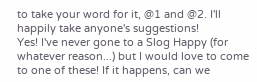to take your word for it, @1 and @2. I'll happily take anyone's suggestions!
Yes! I've never gone to a Slog Happy (for whatever reason...) but I would love to come to one of these! If it happens, can we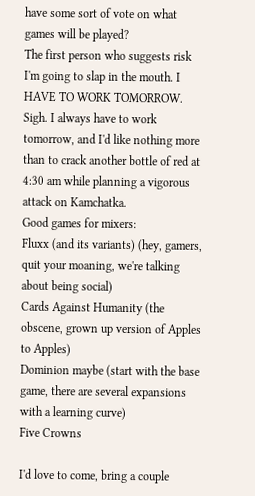have some sort of vote on what games will be played?
The first person who suggests risk I'm going to slap in the mouth. I HAVE TO WORK TOMORROW. Sigh. I always have to work tomorrow, and I'd like nothing more than to crack another bottle of red at 4:30 am while planning a vigorous attack on Kamchatka.
Good games for mixers:
Fluxx (and its variants) (hey, gamers, quit your moaning, we're talking about being social)
Cards Against Humanity (the obscene, grown up version of Apples to Apples)
Dominion maybe (start with the base game, there are several expansions with a learning curve)
Five Crowns

I'd love to come, bring a couple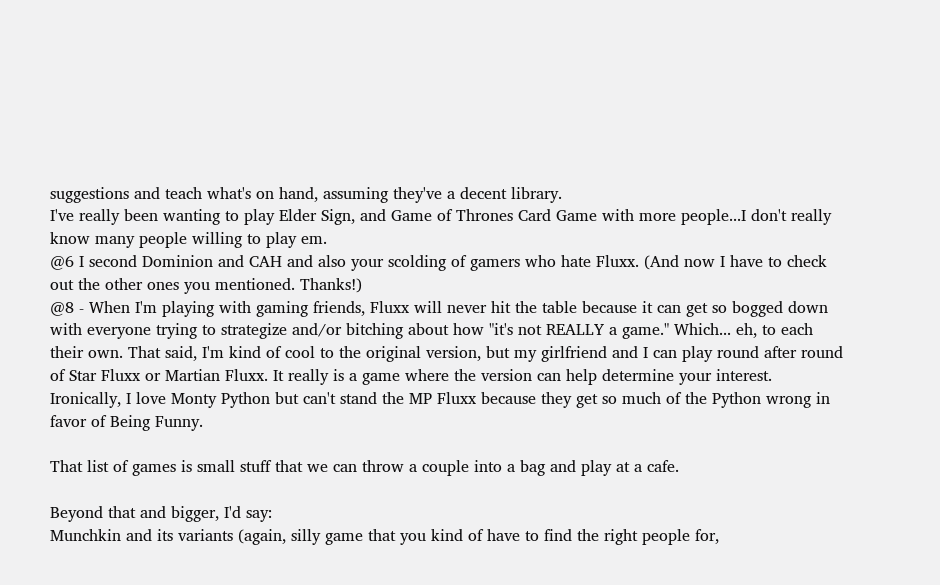suggestions and teach what's on hand, assuming they've a decent library.
I've really been wanting to play Elder Sign, and Game of Thrones Card Game with more people...I don't really know many people willing to play em.
@6 I second Dominion and CAH and also your scolding of gamers who hate Fluxx. (And now I have to check out the other ones you mentioned. Thanks!)
@8 - When I'm playing with gaming friends, Fluxx will never hit the table because it can get so bogged down with everyone trying to strategize and/or bitching about how "it's not REALLY a game." Which... eh, to each their own. That said, I'm kind of cool to the original version, but my girlfriend and I can play round after round of Star Fluxx or Martian Fluxx. It really is a game where the version can help determine your interest. Ironically, I love Monty Python but can't stand the MP Fluxx because they get so much of the Python wrong in favor of Being Funny.

That list of games is small stuff that we can throw a couple into a bag and play at a cafe.

Beyond that and bigger, I'd say:
Munchkin and its variants (again, silly game that you kind of have to find the right people for,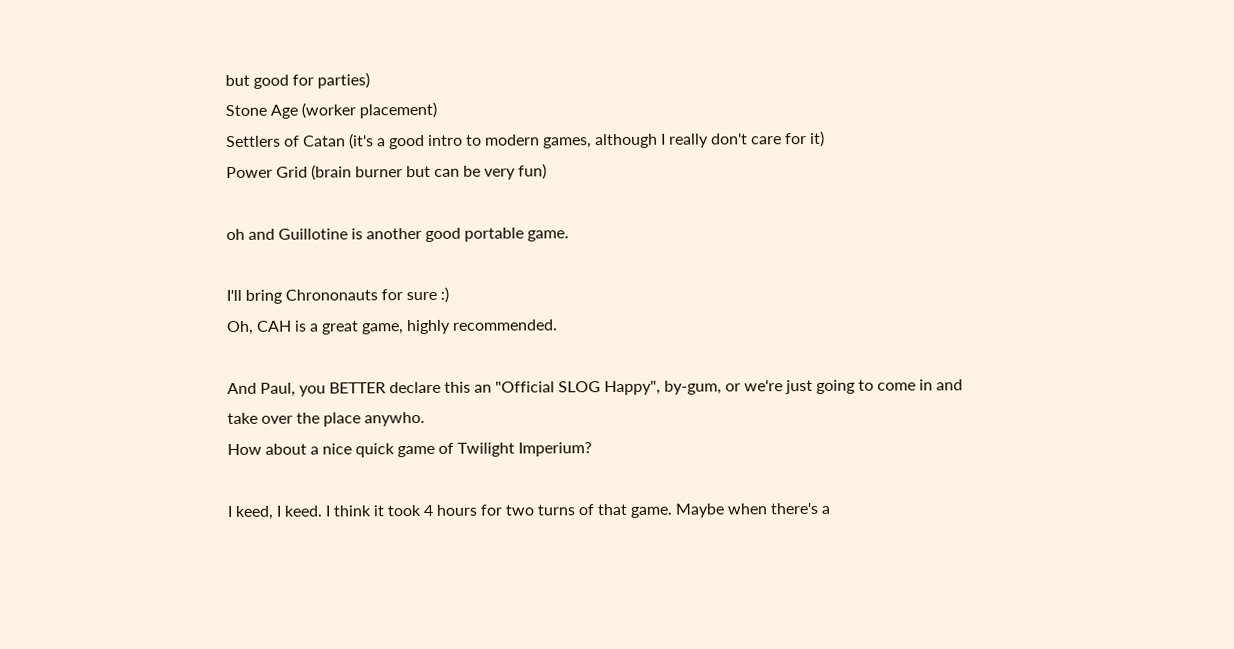but good for parties)
Stone Age (worker placement)
Settlers of Catan (it's a good intro to modern games, although I really don't care for it)
Power Grid (brain burner but can be very fun)

oh and Guillotine is another good portable game.

I'll bring Chrononauts for sure :)
Oh, CAH is a great game, highly recommended.

And Paul, you BETTER declare this an "Official SLOG Happy", by-gum, or we're just going to come in and take over the place anywho.
How about a nice quick game of Twilight Imperium?

I keed, I keed. I think it took 4 hours for two turns of that game. Maybe when there's a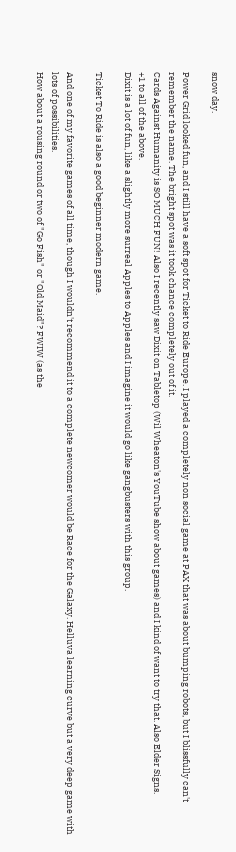snow day.

Power Grid looked fun, and I still have a soft spot for Ticket to Ride Europe. I played a completely non social game at PAX that was about bumping robots, but I blissfully can't remember the name. The bright spot was it took chance completely out of it.
Cards Against Humanity is SO MUCH FUN! Also I recently saw Dixit on Tabletop (Wil Wheaton's YouTube show about games) and I kind of want to try that. Also Elder Signs.
+1 to all of the above.
Dixit is a lot of fun, like a slightly more surreal Apples to Apples and I imagine it would go like gangbusters with this group.

Ticket To Ride is also a good beginner modern game.

And one of my favorite games of all time, though I wouldn't recommend it to a complete newcomer would be Race for the Galaxy. Helluva learning curve but a very deep game with lots of possibilities.
How about a rousing round or two of "Go Fish" or "Old Maid"? FWIW (as the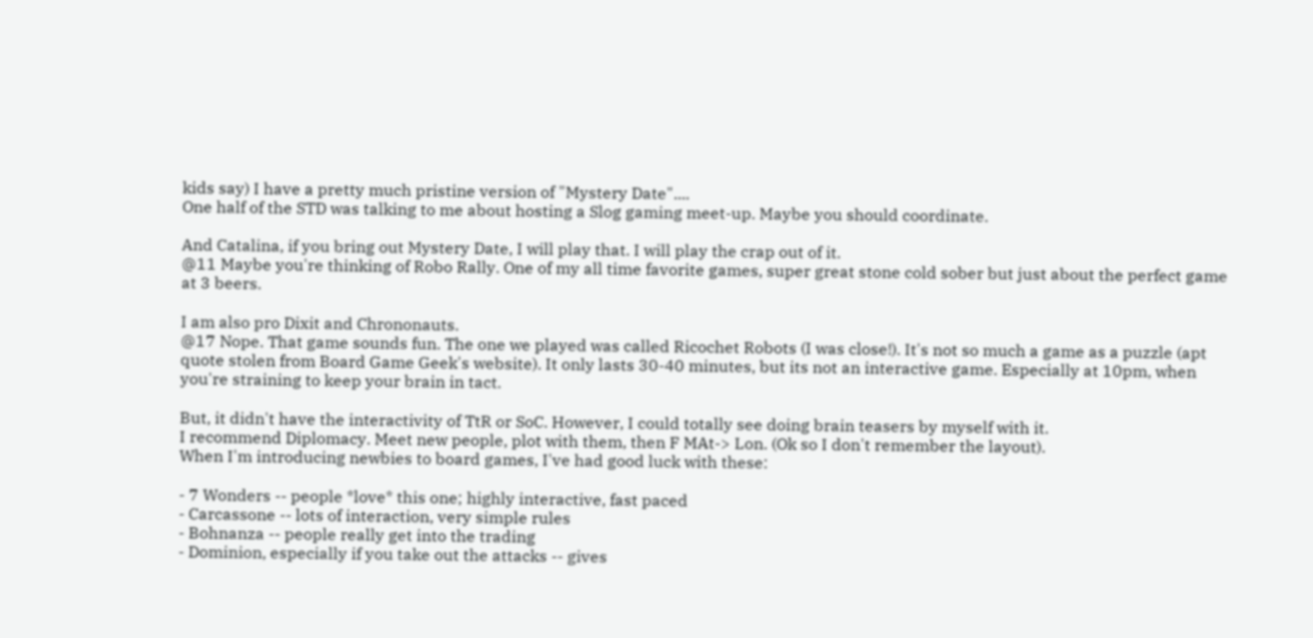kids say) I have a pretty much pristine version of "Mystery Date"....
One half of the STD was talking to me about hosting a Slog gaming meet-up. Maybe you should coordinate.

And Catalina, if you bring out Mystery Date, I will play that. I will play the crap out of it.
@11 Maybe you're thinking of Robo Rally. One of my all time favorite games, super great stone cold sober but just about the perfect game at 3 beers.

I am also pro Dixit and Chrononauts.
@17 Nope. That game sounds fun. The one we played was called Ricochet Robots (I was close!). It's not so much a game as a puzzle (apt quote stolen from Board Game Geek's website). It only lasts 30-40 minutes, but its not an interactive game. Especially at 10pm, when you're straining to keep your brain in tact.

But, it didn't have the interactivity of TtR or SoC. However, I could totally see doing brain teasers by myself with it.
I recommend Diplomacy. Meet new people, plot with them, then F MAt-> Lon. (Ok so I don't remember the layout).
When I'm introducing newbies to board games, I've had good luck with these:

- 7 Wonders -- people *love* this one; highly interactive, fast paced
- Carcassone -- lots of interaction, very simple rules
- Bohnanza -- people really get into the trading
- Dominion, especially if you take out the attacks -- gives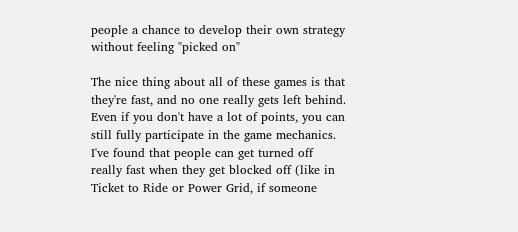people a chance to develop their own strategy without feeling "picked on"

The nice thing about all of these games is that they're fast, and no one really gets left behind. Even if you don't have a lot of points, you can still fully participate in the game mechanics. I've found that people can get turned off really fast when they get blocked off (like in Ticket to Ride or Power Grid, if someone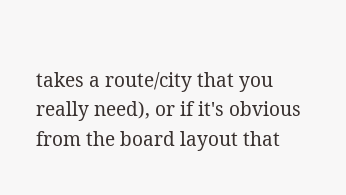takes a route/city that you really need), or if it's obvious from the board layout that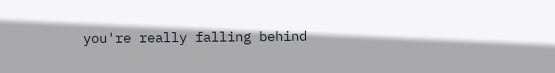you're really falling behind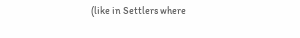(like in Settlers where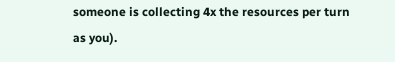someone is collecting 4x the resources per turn as you).